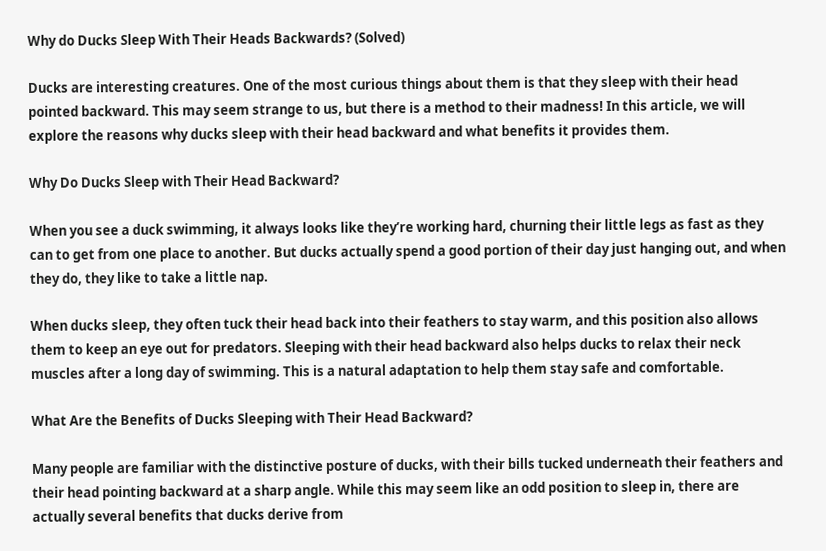Why do Ducks Sleep With Their Heads Backwards? (Solved)

Ducks are interesting creatures. One of the most curious things about them is that they sleep with their head pointed backward. This may seem strange to us, but there is a method to their madness! In this article, we will explore the reasons why ducks sleep with their head backward and what benefits it provides them.

Why Do Ducks Sleep with Their Head Backward?

When you see a duck swimming, it always looks like they’re working hard, churning their little legs as fast as they can to get from one place to another. But ducks actually spend a good portion of their day just hanging out, and when they do, they like to take a little nap.

When ducks sleep, they often tuck their head back into their feathers to stay warm, and this position also allows them to keep an eye out for predators. Sleeping with their head backward also helps ducks to relax their neck muscles after a long day of swimming. This is a natural adaptation to help them stay safe and comfortable.

What Are the Benefits of Ducks Sleeping with Their Head Backward?

Many people are familiar with the distinctive posture of ducks, with their bills tucked underneath their feathers and their head pointing backward at a sharp angle. While this may seem like an odd position to sleep in, there are actually several benefits that ducks derive from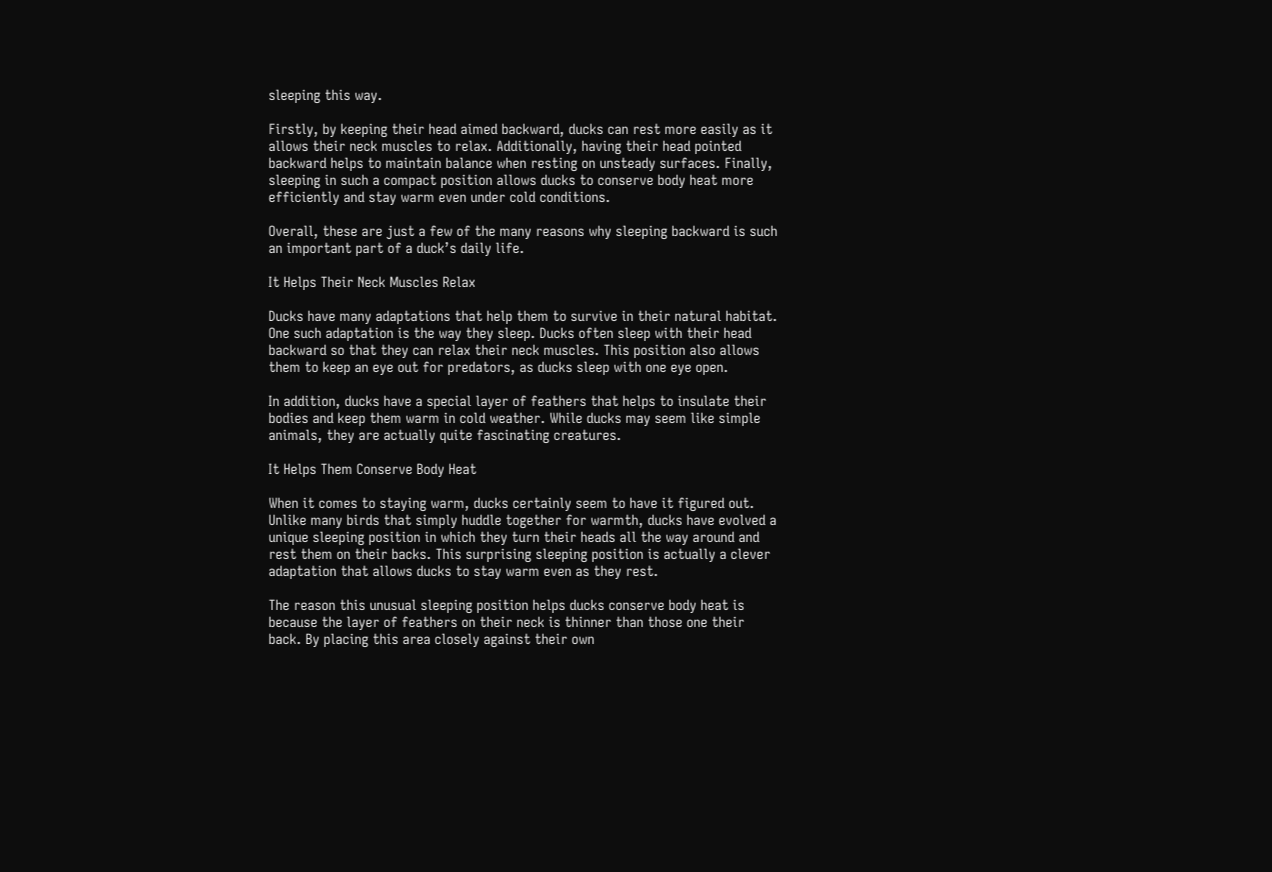sleeping this way.

Firstly, by keeping their head aimed backward, ducks can rest more easily as it allows their neck muscles to relax. Additionally, having their head pointed backward helps to maintain balance when resting on unsteady surfaces. Finally, sleeping in such a compact position allows ducks to conserve body heat more efficiently and stay warm even under cold conditions.

Overall, these are just a few of the many reasons why sleeping backward is such an important part of a duck’s daily life.

It Helps Their Neck Muscles Relax

Ducks have many adaptations that help them to survive in their natural habitat. One such adaptation is the way they sleep. Ducks often sleep with their head backward so that they can relax their neck muscles. This position also allows them to keep an eye out for predators, as ducks sleep with one eye open.

In addition, ducks have a special layer of feathers that helps to insulate their bodies and keep them warm in cold weather. While ducks may seem like simple animals, they are actually quite fascinating creatures.

It Helps Them Conserve Body Heat

When it comes to staying warm, ducks certainly seem to have it figured out. Unlike many birds that simply huddle together for warmth, ducks have evolved a unique sleeping position in which they turn their heads all the way around and rest them on their backs. This surprising sleeping position is actually a clever adaptation that allows ducks to stay warm even as they rest.

The reason this unusual sleeping position helps ducks conserve body heat is because the layer of feathers on their neck is thinner than those one their back. By placing this area closely against their own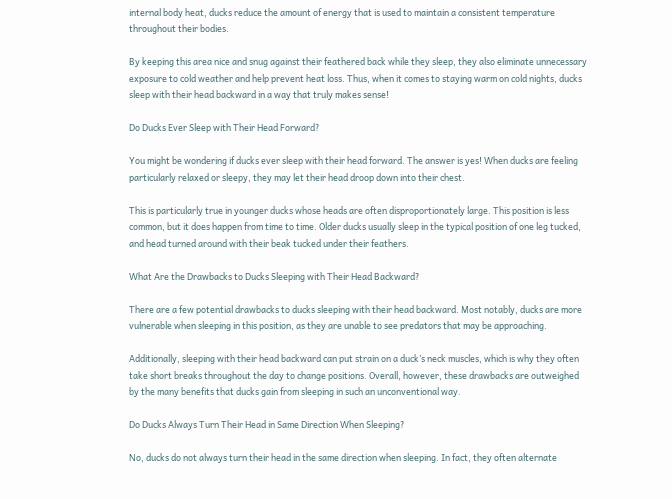internal body heat, ducks reduce the amount of energy that is used to maintain a consistent temperature throughout their bodies.

By keeping this area nice and snug against their feathered back while they sleep, they also eliminate unnecessary exposure to cold weather and help prevent heat loss. Thus, when it comes to staying warm on cold nights, ducks sleep with their head backward in a way that truly makes sense!

Do Ducks Ever Sleep with Their Head Forward?

You might be wondering if ducks ever sleep with their head forward. The answer is yes! When ducks are feeling particularly relaxed or sleepy, they may let their head droop down into their chest.

This is particularly true in younger ducks whose heads are often disproportionately large. This position is less common, but it does happen from time to time. Older ducks usually sleep in the typical position of one leg tucked, and head turned around with their beak tucked under their feathers.

What Are the Drawbacks to Ducks Sleeping with Their Head Backward?

There are a few potential drawbacks to ducks sleeping with their head backward. Most notably, ducks are more vulnerable when sleeping in this position, as they are unable to see predators that may be approaching.

Additionally, sleeping with their head backward can put strain on a duck’s neck muscles, which is why they often take short breaks throughout the day to change positions. Overall, however, these drawbacks are outweighed by the many benefits that ducks gain from sleeping in such an unconventional way.

Do Ducks Always Turn Their Head in Same Direction When Sleeping?

No, ducks do not always turn their head in the same direction when sleeping. In fact, they often alternate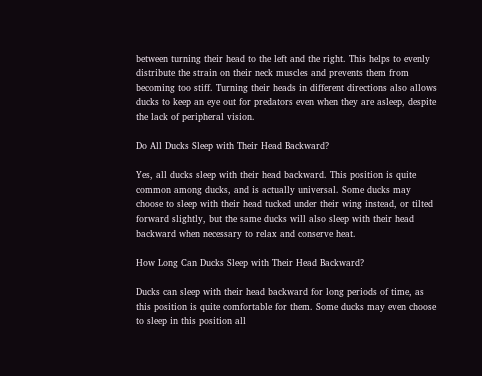between turning their head to the left and the right. This helps to evenly distribute the strain on their neck muscles and prevents them from becoming too stiff. Turning their heads in different directions also allows ducks to keep an eye out for predators even when they are asleep, despite the lack of peripheral vision.

Do All Ducks Sleep with Their Head Backward?

Yes, all ducks sleep with their head backward. This position is quite common among ducks, and is actually universal. Some ducks may choose to sleep with their head tucked under their wing instead, or tilted forward slightly, but the same ducks will also sleep with their head backward when necessary to relax and conserve heat.

How Long Can Ducks Sleep with Their Head Backward?

Ducks can sleep with their head backward for long periods of time, as this position is quite comfortable for them. Some ducks may even choose to sleep in this position all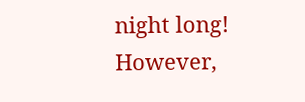night long! However,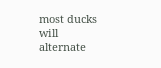most ducks will alternate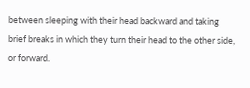between sleeping with their head backward and taking brief breaks in which they turn their head to the other side, or forward.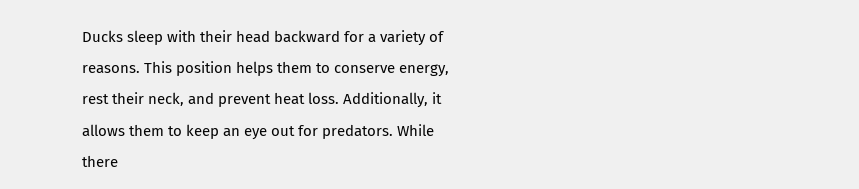Ducks sleep with their head backward for a variety of reasons. This position helps them to conserve energy, rest their neck, and prevent heat loss. Additionally, it allows them to keep an eye out for predators. While there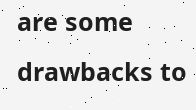are some drawbacks to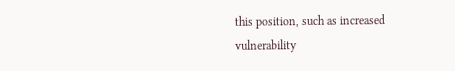this position, such as increased vulnerability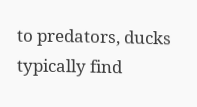to predators, ducks typically find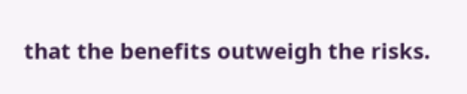that the benefits outweigh the risks.